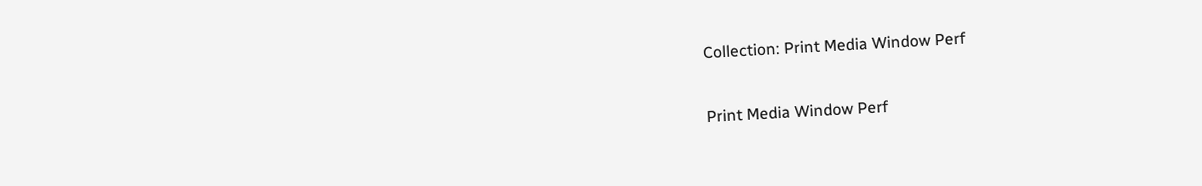Collection: Print Media Window Perf

Print Media Window Perf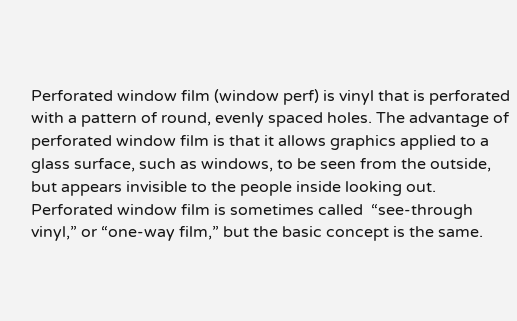Perforated window film (window perf) is vinyl that is perforated with a pattern of round, evenly spaced holes. The advantage of perforated window film is that it allows graphics applied to a glass surface, such as windows, to be seen from the outside, but appears invisible to the people inside looking out. Perforated window film is sometimes called  “see-through vinyl,” or “one-way film,” but the basic concept is the same.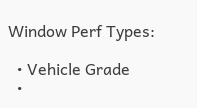Window Perf Types:

  • Vehicle Grade
  •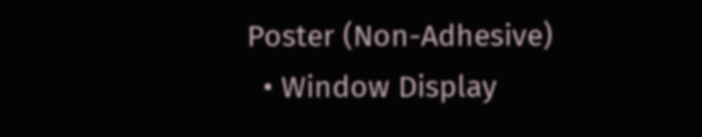Poster (Non-Adhesive)
  • Window Display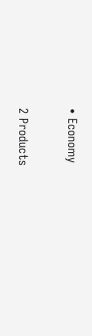• Economy

2 Products